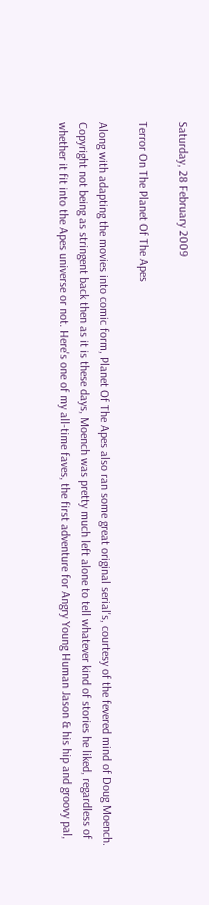Saturday, 28 February 2009

Terror On The Planet Of The Apes

Along with adapting the movies into comic form, Planet Of The Apes also ran some great original serial's, courtesy of the fevered mind of Doug Moench. Copyright not being as stringent back then as it is these days, Moench was pretty much left alone to tell whatever kind of stories he liked, regardless of whether it fit into the Apes universe or not. Here's one of my all-time faves, the first adventure for Angry Young Human Jason & his hip and groovy pal,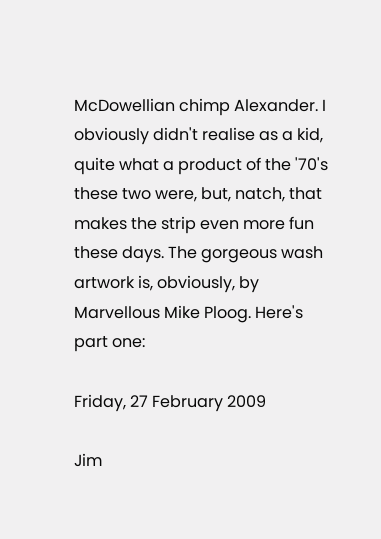McDowellian chimp Alexander. I obviously didn't realise as a kid, quite what a product of the '70's these two were, but, natch, that makes the strip even more fun these days. The gorgeous wash artwork is, obviously, by Marvellous Mike Ploog. Here's part one:

Friday, 27 February 2009

Jim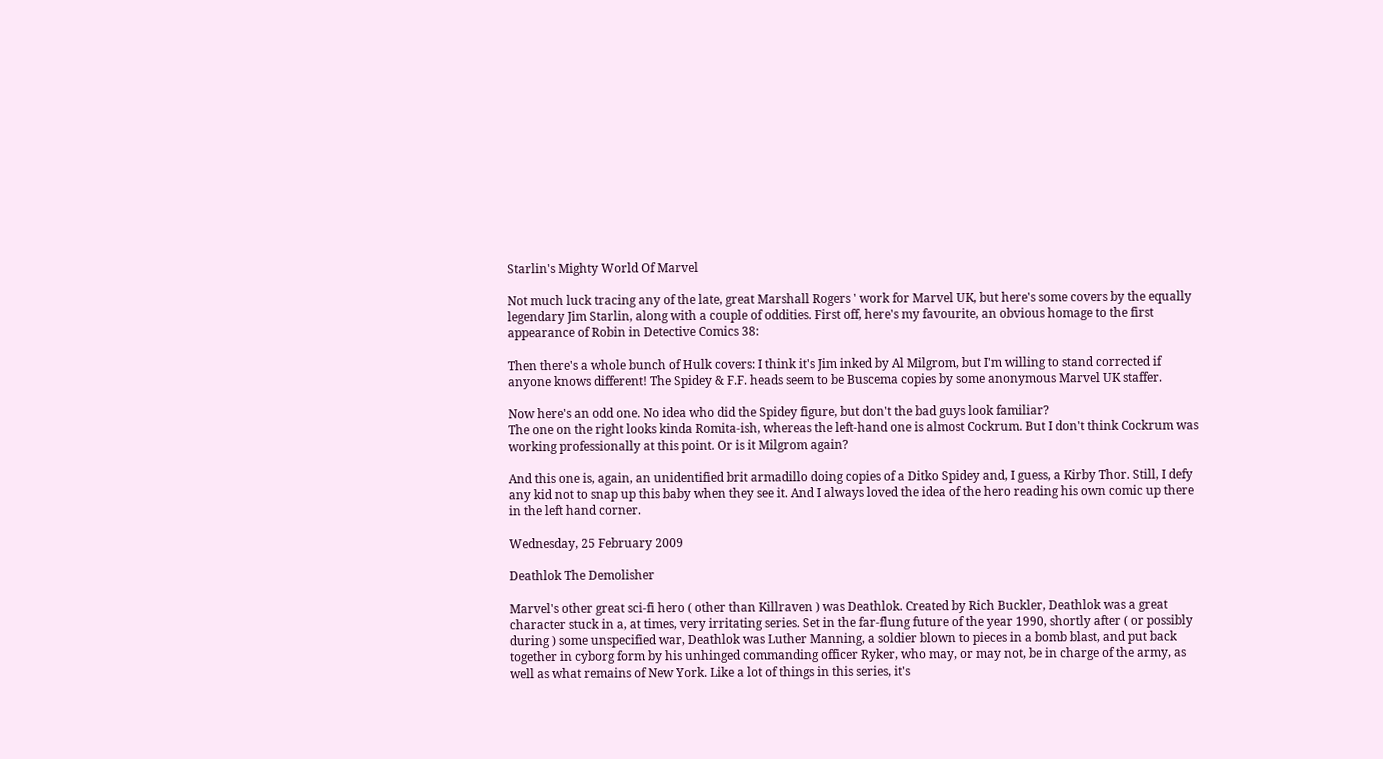Starlin's Mighty World Of Marvel

Not much luck tracing any of the late, great Marshall Rogers ' work for Marvel UK, but here's some covers by the equally legendary Jim Starlin, along with a couple of oddities. First off, here's my favourite, an obvious homage to the first appearance of Robin in Detective Comics 38:

Then there's a whole bunch of Hulk covers: I think it's Jim inked by Al Milgrom, but I'm willing to stand corrected if anyone knows different! The Spidey & F.F. heads seem to be Buscema copies by some anonymous Marvel UK staffer.

Now here's an odd one. No idea who did the Spidey figure, but don't the bad guys look familiar?
The one on the right looks kinda Romita-ish, whereas the left-hand one is almost Cockrum. But I don't think Cockrum was working professionally at this point. Or is it Milgrom again?

And this one is, again, an unidentified brit armadillo doing copies of a Ditko Spidey and, I guess, a Kirby Thor. Still, I defy any kid not to snap up this baby when they see it. And I always loved the idea of the hero reading his own comic up there in the left hand corner.

Wednesday, 25 February 2009

Deathlok The Demolisher

Marvel's other great sci-fi hero ( other than Killraven ) was Deathlok. Created by Rich Buckler, Deathlok was a great character stuck in a, at times, very irritating series. Set in the far-flung future of the year 1990, shortly after ( or possibly during ) some unspecified war, Deathlok was Luther Manning, a soldier blown to pieces in a bomb blast, and put back together in cyborg form by his unhinged commanding officer Ryker, who may, or may not, be in charge of the army, as well as what remains of New York. Like a lot of things in this series, it's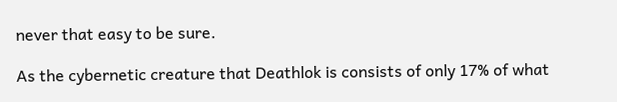never that easy to be sure.

As the cybernetic creature that Deathlok is consists of only 17% of what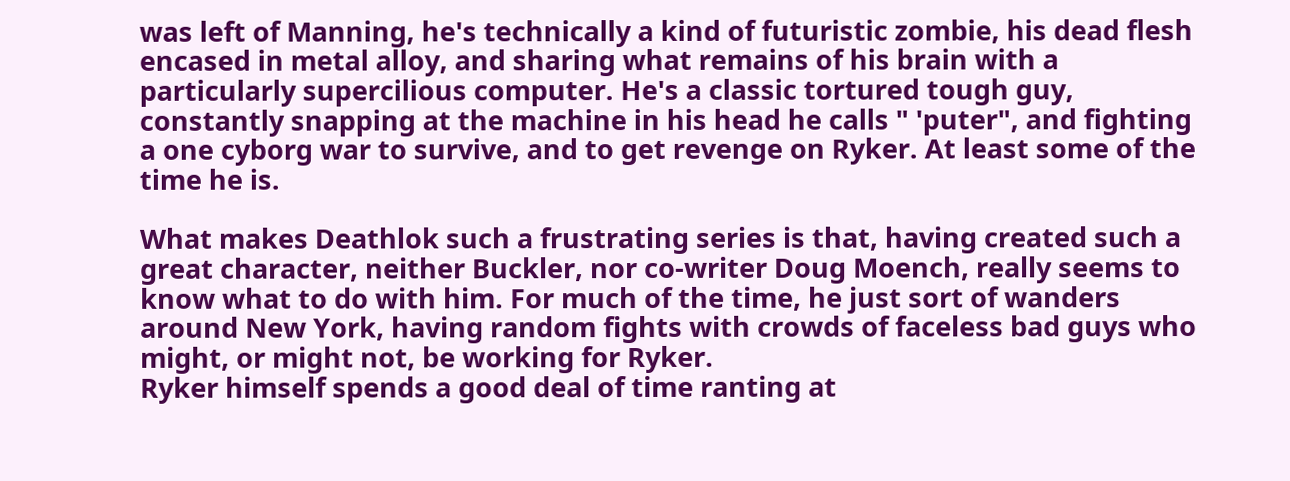was left of Manning, he's technically a kind of futuristic zombie, his dead flesh encased in metal alloy, and sharing what remains of his brain with a particularly supercilious computer. He's a classic tortured tough guy, constantly snapping at the machine in his head he calls " 'puter", and fighting a one cyborg war to survive, and to get revenge on Ryker. At least some of the time he is.

What makes Deathlok such a frustrating series is that, having created such a great character, neither Buckler, nor co-writer Doug Moench, really seems to know what to do with him. For much of the time, he just sort of wanders around New York, having random fights with crowds of faceless bad guys who might, or might not, be working for Ryker.
Ryker himself spends a good deal of time ranting at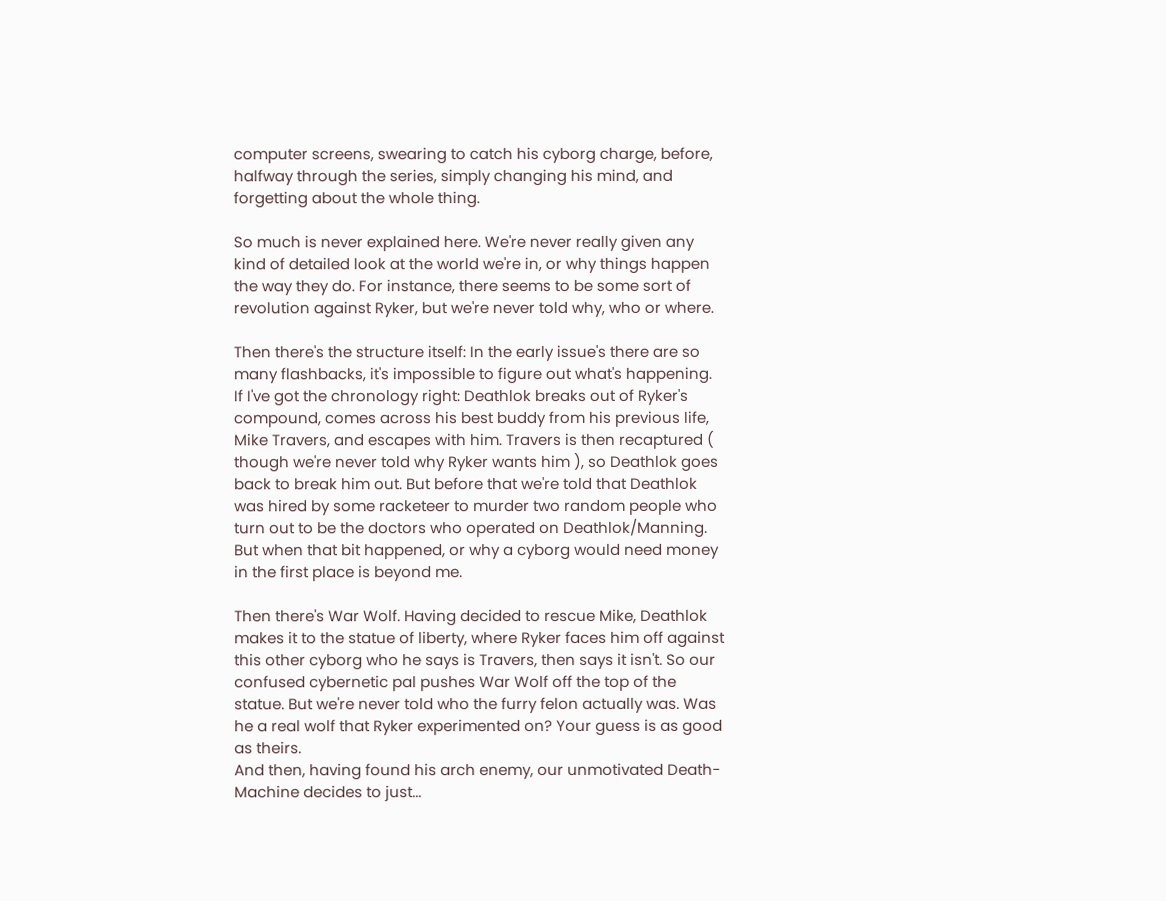computer screens, swearing to catch his cyborg charge, before, halfway through the series, simply changing his mind, and forgetting about the whole thing.

So much is never explained here. We're never really given any kind of detailed look at the world we're in, or why things happen the way they do. For instance, there seems to be some sort of revolution against Ryker, but we're never told why, who or where.

Then there's the structure itself: In the early issue's there are so many flashbacks, it's impossible to figure out what's happening. If I've got the chronology right: Deathlok breaks out of Ryker's compound, comes across his best buddy from his previous life, Mike Travers, and escapes with him. Travers is then recaptured ( though we're never told why Ryker wants him ), so Deathlok goes back to break him out. But before that we're told that Deathlok was hired by some racketeer to murder two random people who turn out to be the doctors who operated on Deathlok/Manning. But when that bit happened, or why a cyborg would need money in the first place is beyond me.

Then there's War Wolf. Having decided to rescue Mike, Deathlok makes it to the statue of liberty, where Ryker faces him off against this other cyborg who he says is Travers, then says it isn't. So our confused cybernetic pal pushes War Wolf off the top of the statue. But we're never told who the furry felon actually was. Was he a real wolf that Ryker experimented on? Your guess is as good as theirs.
And then, having found his arch enemy, our unmotivated Death-Machine decides to just...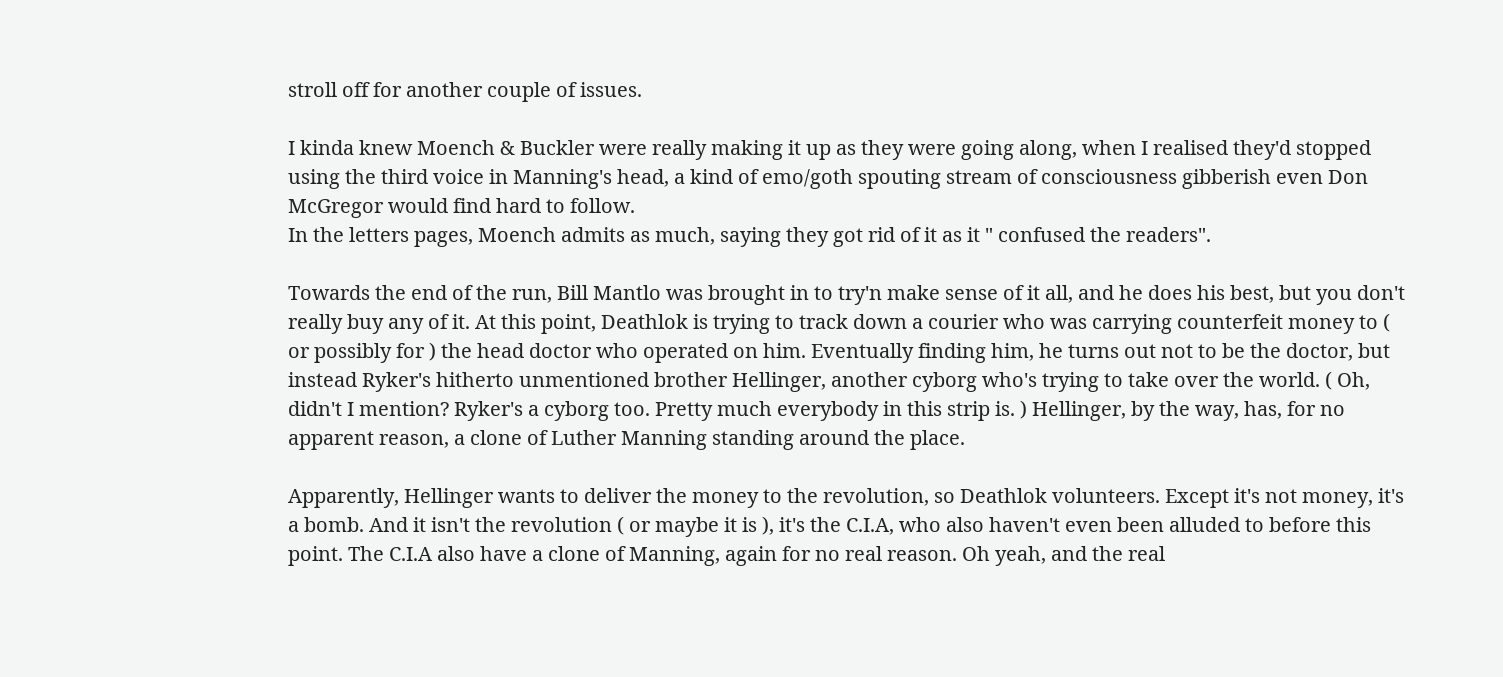stroll off for another couple of issues.

I kinda knew Moench & Buckler were really making it up as they were going along, when I realised they'd stopped using the third voice in Manning's head, a kind of emo/goth spouting stream of consciousness gibberish even Don McGregor would find hard to follow.
In the letters pages, Moench admits as much, saying they got rid of it as it " confused the readers".

Towards the end of the run, Bill Mantlo was brought in to try'n make sense of it all, and he does his best, but you don't really buy any of it. At this point, Deathlok is trying to track down a courier who was carrying counterfeit money to ( or possibly for ) the head doctor who operated on him. Eventually finding him, he turns out not to be the doctor, but instead Ryker's hitherto unmentioned brother Hellinger, another cyborg who's trying to take over the world. ( Oh, didn't I mention? Ryker's a cyborg too. Pretty much everybody in this strip is. ) Hellinger, by the way, has, for no apparent reason, a clone of Luther Manning standing around the place.

Apparently, Hellinger wants to deliver the money to the revolution, so Deathlok volunteers. Except it's not money, it's a bomb. And it isn't the revolution ( or maybe it is ), it's the C.I.A, who also haven't even been alluded to before this point. The C.I.A also have a clone of Manning, again for no real reason. Oh yeah, and the real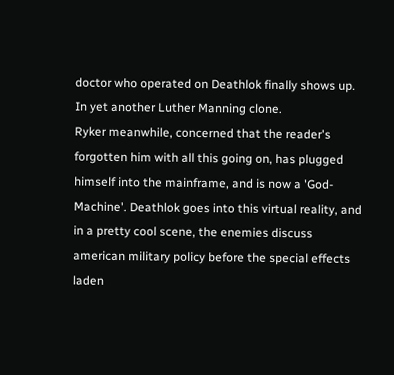doctor who operated on Deathlok finally shows up. In yet another Luther Manning clone.
Ryker meanwhile, concerned that the reader's forgotten him with all this going on, has plugged himself into the mainframe, and is now a 'God-Machine'. Deathlok goes into this virtual reality, and in a pretty cool scene, the enemies discuss american military policy before the special effects laden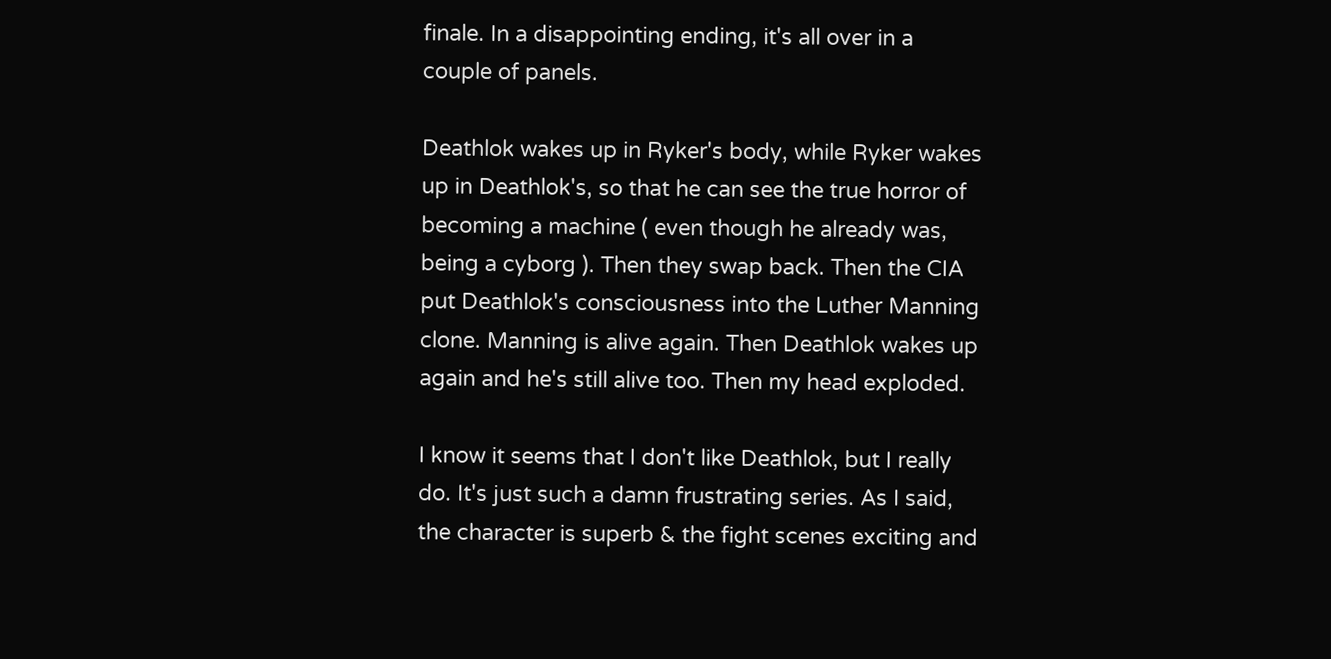finale. In a disappointing ending, it's all over in a couple of panels.

Deathlok wakes up in Ryker's body, while Ryker wakes up in Deathlok's, so that he can see the true horror of becoming a machine ( even though he already was, being a cyborg ). Then they swap back. Then the CIA put Deathlok's consciousness into the Luther Manning clone. Manning is alive again. Then Deathlok wakes up again and he's still alive too. Then my head exploded.

I know it seems that I don't like Deathlok, but I really do. It's just such a damn frustrating series. As I said, the character is superb & the fight scenes exciting and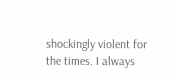shockingly violent for the times. I always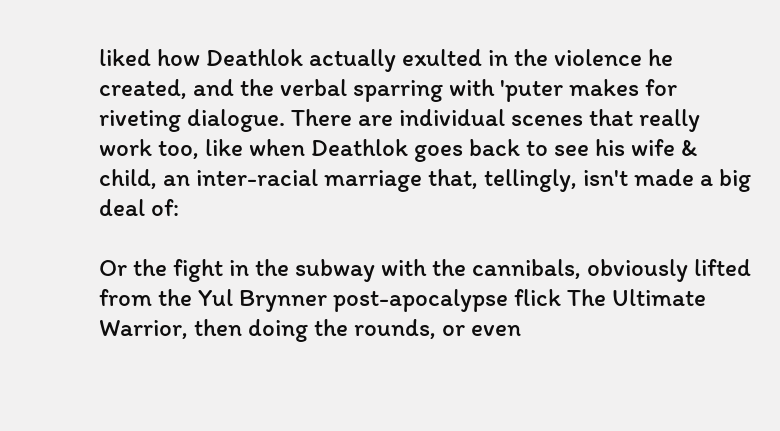liked how Deathlok actually exulted in the violence he created, and the verbal sparring with 'puter makes for riveting dialogue. There are individual scenes that really work too, like when Deathlok goes back to see his wife & child, an inter-racial marriage that, tellingly, isn't made a big deal of:

Or the fight in the subway with the cannibals, obviously lifted from the Yul Brynner post-apocalypse flick The Ultimate Warrior, then doing the rounds, or even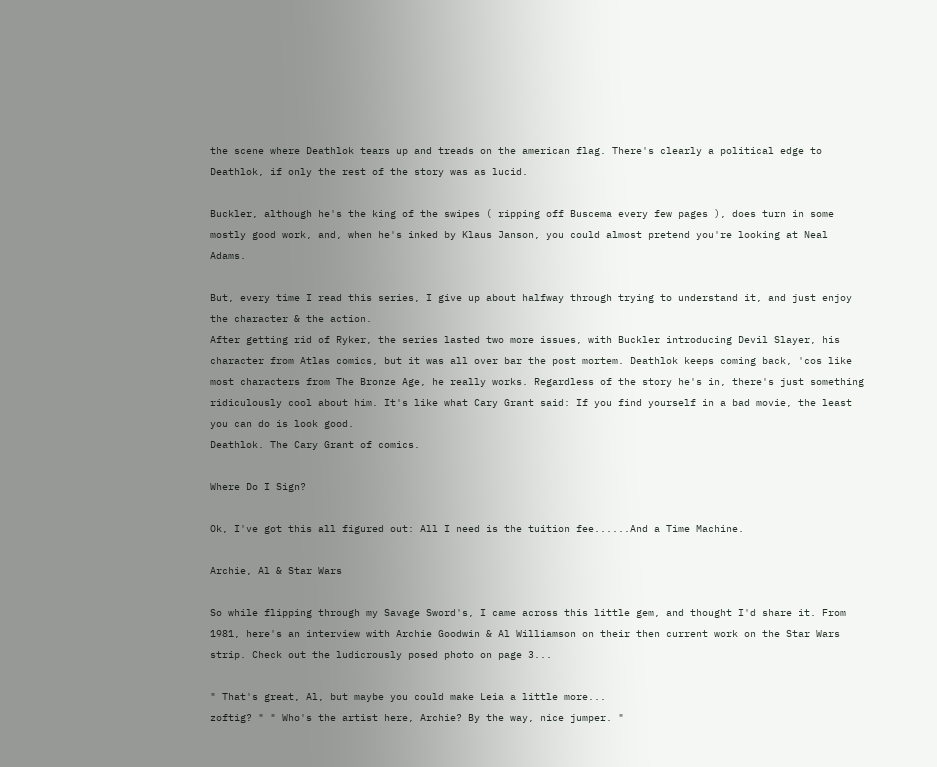the scene where Deathlok tears up and treads on the american flag. There's clearly a political edge to Deathlok, if only the rest of the story was as lucid.

Buckler, although he's the king of the swipes ( ripping off Buscema every few pages ), does turn in some mostly good work, and, when he's inked by Klaus Janson, you could almost pretend you're looking at Neal Adams.

But, every time I read this series, I give up about halfway through trying to understand it, and just enjoy the character & the action.
After getting rid of Ryker, the series lasted two more issues, with Buckler introducing Devil Slayer, his character from Atlas comics, but it was all over bar the post mortem. Deathlok keeps coming back, 'cos like most characters from The Bronze Age, he really works. Regardless of the story he's in, there's just something ridiculously cool about him. It's like what Cary Grant said: If you find yourself in a bad movie, the least you can do is look good.
Deathlok. The Cary Grant of comics.

Where Do I Sign?

Ok, I've got this all figured out: All I need is the tuition fee......And a Time Machine.

Archie, Al & Star Wars

So while flipping through my Savage Sword's, I came across this little gem, and thought I'd share it. From 1981, here's an interview with Archie Goodwin & Al Williamson on their then current work on the Star Wars strip. Check out the ludicrously posed photo on page 3...

" That's great, Al, but maybe you could make Leia a little more...
zoftig? " " Who's the artist here, Archie? By the way, nice jumper. "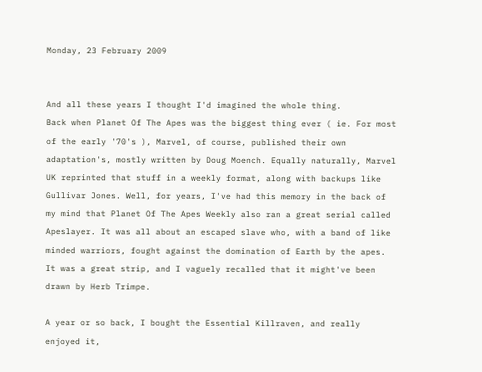Monday, 23 February 2009


And all these years I thought I'd imagined the whole thing.
Back when Planet Of The Apes was the biggest thing ever ( ie. For most of the early '70's ), Marvel, of course, published their own adaptation's, mostly written by Doug Moench. Equally naturally, Marvel UK reprinted that stuff in a weekly format, along with backups like Gullivar Jones. Well, for years, I've had this memory in the back of my mind that Planet Of The Apes Weekly also ran a great serial called Apeslayer. It was all about an escaped slave who, with a band of like minded warriors, fought against the domination of Earth by the apes. It was a great strip, and I vaguely recalled that it might've been drawn by Herb Trimpe.

A year or so back, I bought the Essential Killraven, and really enjoyed it,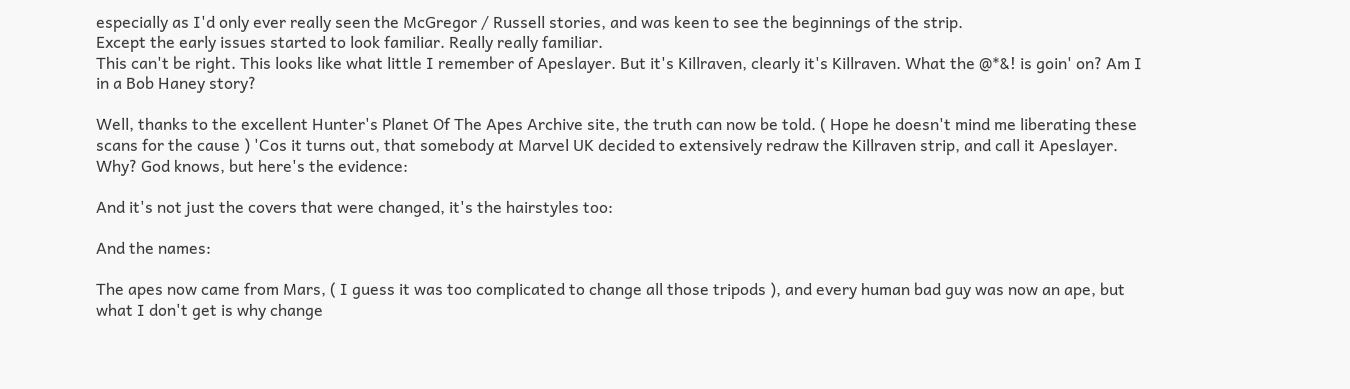especially as I'd only ever really seen the McGregor / Russell stories, and was keen to see the beginnings of the strip.
Except the early issues started to look familiar. Really really familiar.
This can't be right. This looks like what little I remember of Apeslayer. But it's Killraven, clearly it's Killraven. What the @*&! is goin' on? Am I in a Bob Haney story?

Well, thanks to the excellent Hunter's Planet Of The Apes Archive site, the truth can now be told. ( Hope he doesn't mind me liberating these scans for the cause ) 'Cos it turns out, that somebody at Marvel UK decided to extensively redraw the Killraven strip, and call it Apeslayer. Why? God knows, but here's the evidence:

And it's not just the covers that were changed, it's the hairstyles too:

And the names:

The apes now came from Mars, ( I guess it was too complicated to change all those tripods ), and every human bad guy was now an ape, but what I don't get is why change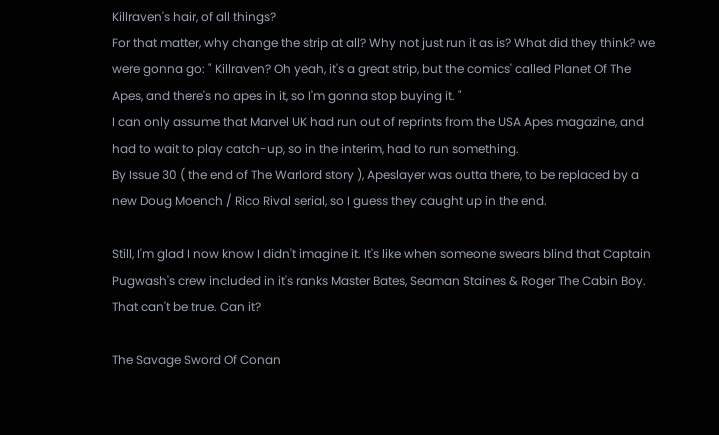Killraven's hair, of all things?
For that matter, why change the strip at all? Why not just run it as is? What did they think? we were gonna go: " Killraven? Oh yeah, it's a great strip, but the comics' called Planet Of The Apes, and there's no apes in it, so I'm gonna stop buying it. "
I can only assume that Marvel UK had run out of reprints from the USA Apes magazine, and had to wait to play catch-up, so in the interim, had to run something.
By Issue 30 ( the end of The Warlord story ), Apeslayer was outta there, to be replaced by a new Doug Moench / Rico Rival serial, so I guess they caught up in the end.

Still, I'm glad I now know I didn't imagine it. It's like when someone swears blind that Captain Pugwash's crew included in it's ranks Master Bates, Seaman Staines & Roger The Cabin Boy. That can't be true. Can it?

The Savage Sword Of Conan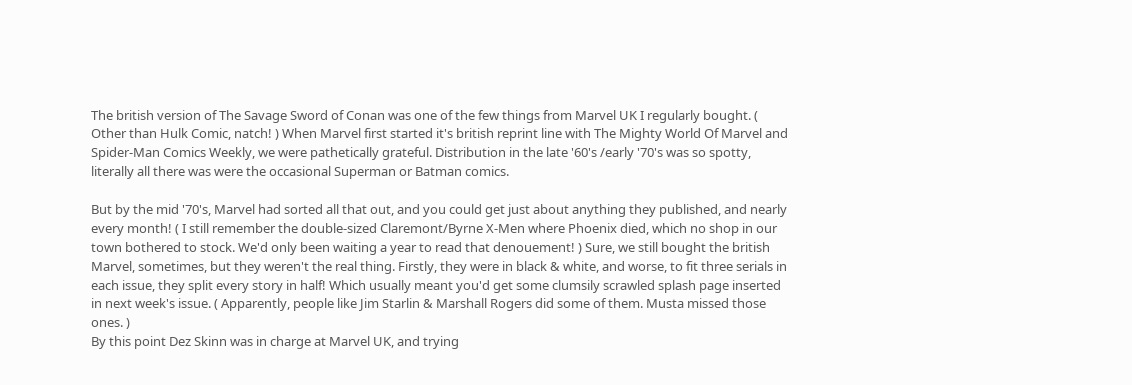The british version of The Savage Sword of Conan was one of the few things from Marvel UK I regularly bought. ( Other than Hulk Comic, natch! ) When Marvel first started it's british reprint line with The Mighty World Of Marvel and Spider-Man Comics Weekly, we were pathetically grateful. Distribution in the late '60's /early '70's was so spotty, literally all there was were the occasional Superman or Batman comics.

But by the mid '70's, Marvel had sorted all that out, and you could get just about anything they published, and nearly every month! ( I still remember the double-sized Claremont/Byrne X-Men where Phoenix died, which no shop in our town bothered to stock. We'd only been waiting a year to read that denouement! ) Sure, we still bought the british Marvel, sometimes, but they weren't the real thing. Firstly, they were in black & white, and worse, to fit three serials in each issue, they split every story in half! Which usually meant you'd get some clumsily scrawled splash page inserted in next week's issue. ( Apparently, people like Jim Starlin & Marshall Rogers did some of them. Musta missed those ones. )
By this point Dez Skinn was in charge at Marvel UK, and trying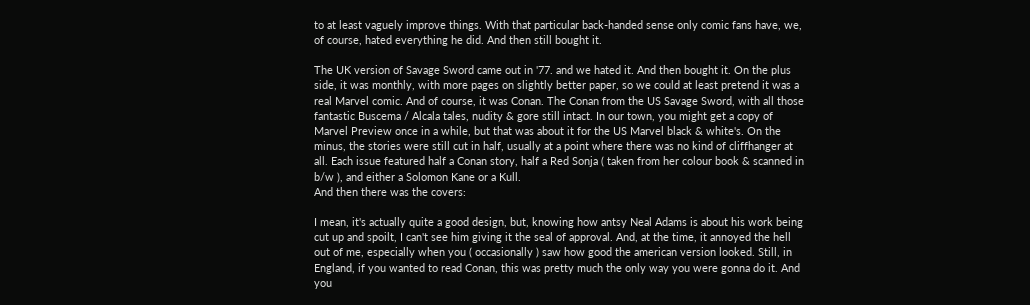to at least vaguely improve things. With that particular back-handed sense only comic fans have, we, of course, hated everything he did. And then still bought it.

The UK version of Savage Sword came out in '77. and we hated it. And then bought it. On the plus side, it was monthly, with more pages on slightly better paper, so we could at least pretend it was a real Marvel comic. And of course, it was Conan. The Conan from the US Savage Sword, with all those fantastic Buscema / Alcala tales, nudity & gore still intact. In our town, you might get a copy of Marvel Preview once in a while, but that was about it for the US Marvel black & white's. On the minus, the stories were still cut in half, usually at a point where there was no kind of cliffhanger at all. Each issue featured half a Conan story, half a Red Sonja ( taken from her colour book & scanned in b/w ), and either a Solomon Kane or a Kull.
And then there was the covers:

I mean, it's actually quite a good design, but, knowing how antsy Neal Adams is about his work being cut up and spoilt, I can't see him giving it the seal of approval. And, at the time, it annoyed the hell out of me, especially when you ( occasionally ) saw how good the american version looked. Still, in England, if you wanted to read Conan, this was pretty much the only way you were gonna do it. And you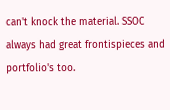can't knock the material. SSOC always had great frontispieces and portfolio's too.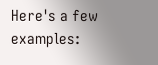Here's a few examples: